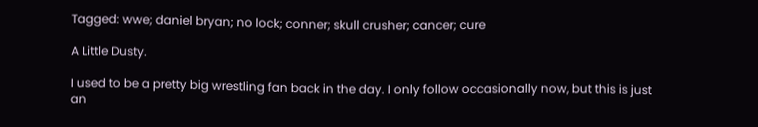Tagged: wwe; daniel bryan; no lock; conner; skull crusher; cancer; cure

A Little Dusty.

I used to be a pretty big wrestling fan back in the day. I only follow occasionally now, but this is just an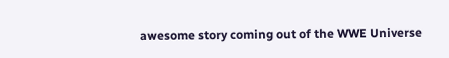awesome story coming out of the WWE Universe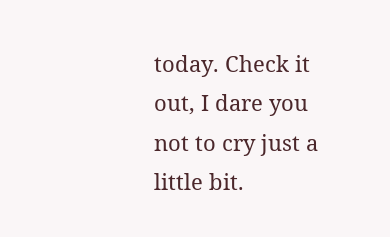today. Check it out, I dare you not to cry just a little bit.